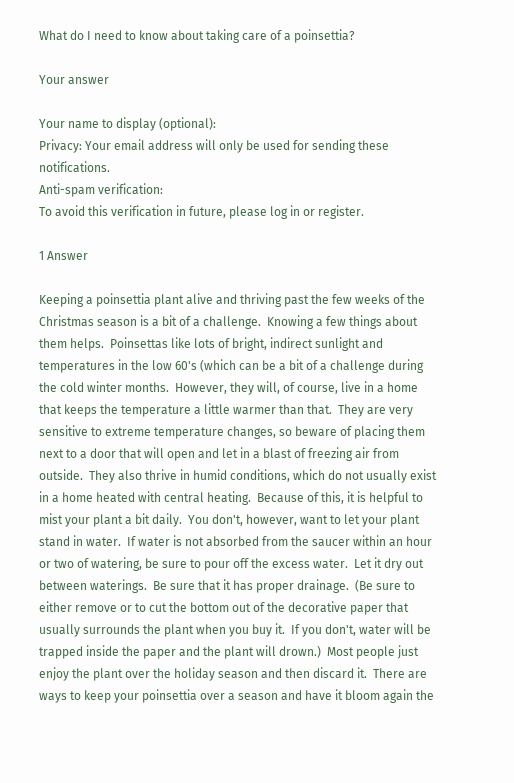What do I need to know about taking care of a poinsettia?

Your answer

Your name to display (optional):
Privacy: Your email address will only be used for sending these notifications.
Anti-spam verification:
To avoid this verification in future, please log in or register.

1 Answer

Keeping a poinsettia plant alive and thriving past the few weeks of the Christmas season is a bit of a challenge.  Knowing a few things about them helps.  Poinsettas like lots of bright, indirect sunlight and temperatures in the low 60's (which can be a bit of a challenge during the cold winter months.  However, they will, of course, live in a home that keeps the temperature a little warmer than that.  They are very sensitive to extreme temperature changes, so beware of placing them next to a door that will open and let in a blast of freezing air from outside.  They also thrive in humid conditions, which do not usually exist in a home heated with central heating.  Because of this, it is helpful to mist your plant a bit daily.  You don't, however, want to let your plant stand in water.  If water is not absorbed from the saucer within an hour or two of watering, be sure to pour off the excess water.  Let it dry out between waterings.  Be sure that it has proper drainage.  (Be sure to either remove or to cut the bottom out of the decorative paper that usually surrounds the plant when you buy it.  If you don't, water will be trapped inside the paper and the plant will drown.)  Most people just enjoy the plant over the holiday season and then discard it.  There are ways to keep your poinsettia over a season and have it bloom again the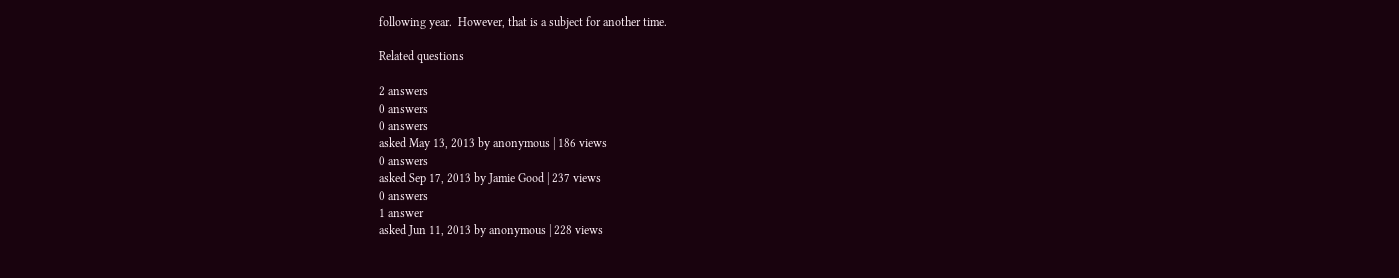following year.  However, that is a subject for another time.

Related questions

2 answers
0 answers
0 answers
asked May 13, 2013 by anonymous | 186 views
0 answers
asked Sep 17, 2013 by Jamie Good | 237 views
0 answers
1 answer
asked Jun 11, 2013 by anonymous | 228 views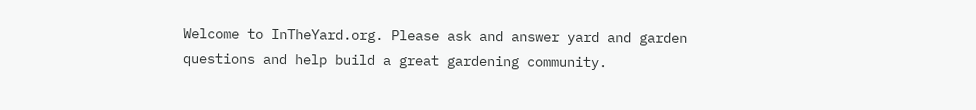Welcome to InTheYard.org. Please ask and answer yard and garden questions and help build a great gardening community.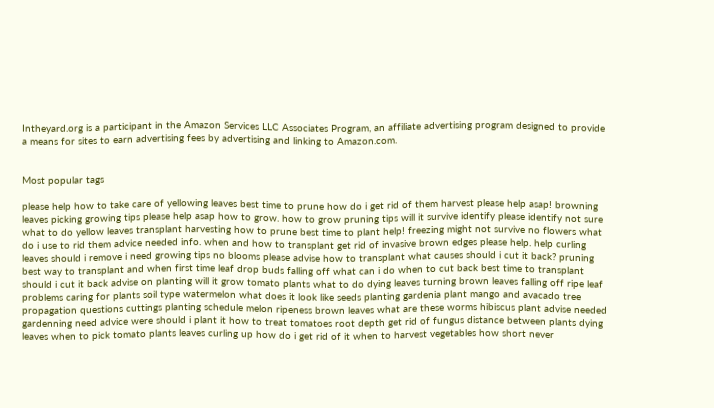Intheyard.org is a participant in the Amazon Services LLC Associates Program, an affiliate advertising program designed to provide a means for sites to earn advertising fees by advertising and linking to Amazon.com.


Most popular tags

please help how to take care of yellowing leaves best time to prune how do i get rid of them harvest please help asap! browning leaves picking growing tips please help asap how to grow. how to grow pruning tips will it survive identify please identify not sure what to do yellow leaves transplant harvesting how to prune best time to plant help! freezing might not survive no flowers what do i use to rid them advice needed info. when and how to transplant get rid of invasive brown edges please help. help curling leaves should i remove i need growing tips no blooms please advise how to transplant what causes should i cut it back? pruning best way to transplant and when first time leaf drop buds falling off what can i do when to cut back best time to transplant should i cut it back advise on planting will it grow tomato plants what to do dying leaves turning brown leaves falling off ripe leaf problems caring for plants soil type watermelon what does it look like seeds planting gardenia plant mango and avacado tree propagation questions cuttings planting schedule melon ripeness brown leaves what are these worms hibiscus plant advise needed gardenning need advice were should i plant it how to treat tomatoes root depth get rid of fungus distance between plants dying leaves when to pick tomato plants leaves curling up how do i get rid of it when to harvest vegetables how short never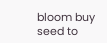bloom buy seed to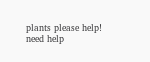plants please help! need help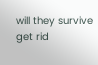will they survive get rid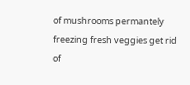of mushrooms permantely freezing fresh veggies get rid of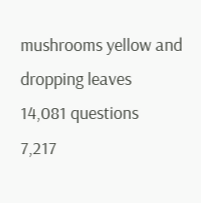mushrooms yellow and dropping leaves
14,081 questions
7,217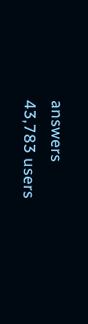answers
43,783 users